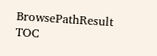BrowsePathResult TOC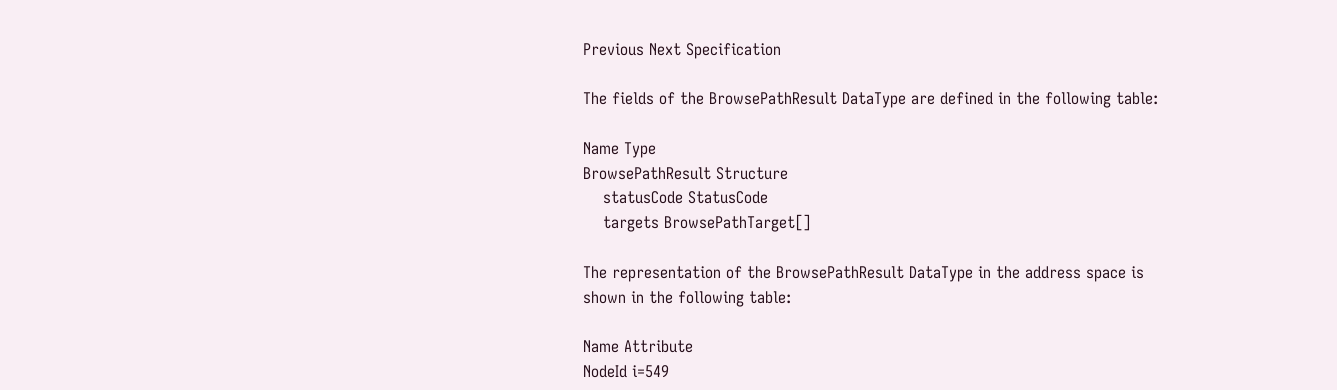Previous Next Specification

The fields of the BrowsePathResult DataType are defined in the following table:

Name Type
BrowsePathResult Structure
    statusCode StatusCode
    targets BrowsePathTarget[]

The representation of the BrowsePathResult DataType in the address space is shown in the following table:

Name Attribute
NodeId i=549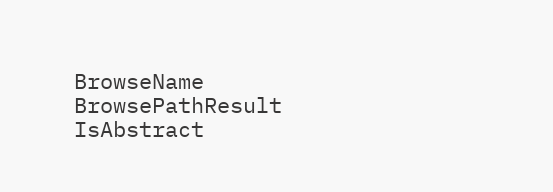BrowseName BrowsePathResult
IsAbstract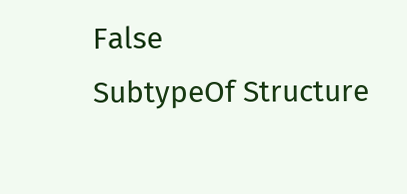False
SubtypeOf Structure